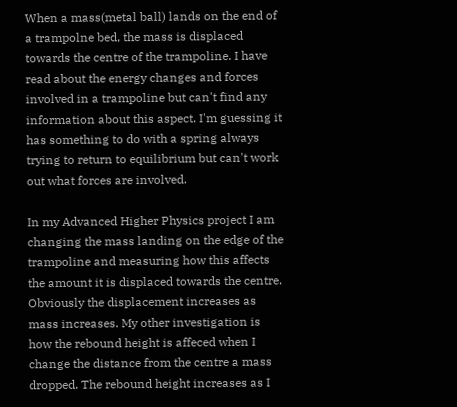When a mass(metal ball) lands on the end of a trampolne bed, the mass is displaced towards the centre of the trampoline. I have read about the energy changes and forces involved in a trampoline but can't find any information about this aspect. I'm guessing it has something to do with a spring always trying to return to equilibrium but can't work out what forces are involved.

In my Advanced Higher Physics project I am changing the mass landing on the edge of the trampoline and measuring how this affects the amount it is displaced towards the centre. Obviously the displacement increases as mass increases. My other investigation is how the rebound height is affeced when I change the distance from the centre a mass dropped. The rebound height increases as I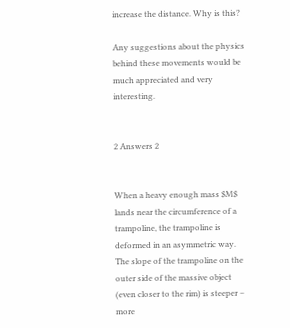increase the distance. Why is this?

Any suggestions about the physics behind these movements would be much appreciated and very interesting.


2 Answers 2


When a heavy enough mass $M$ lands near the circumference of a trampoline, the trampoline is deformed in an asymmetric way. The slope of the trampoline on the outer side of the massive object (even closer to the rim) is steeper – more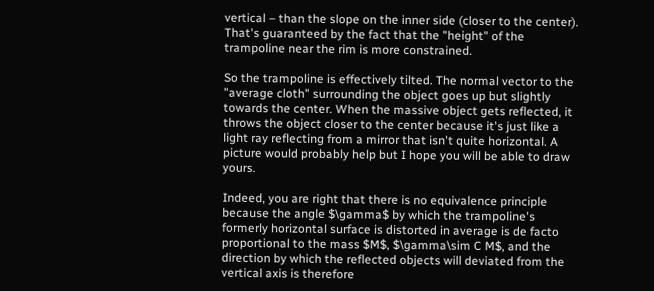vertical – than the slope on the inner side (closer to the center). That's guaranteed by the fact that the "height" of the trampoline near the rim is more constrained.

So the trampoline is effectively tilted. The normal vector to the "average cloth" surrounding the object goes up but slightly towards the center. When the massive object gets reflected, it throws the object closer to the center because it's just like a light ray reflecting from a mirror that isn't quite horizontal. A picture would probably help but I hope you will be able to draw yours.

Indeed, you are right that there is no equivalence principle because the angle $\gamma$ by which the trampoline's formerly horizontal surface is distorted in average is de facto proportional to the mass $M$, $\gamma\sim C M$, and the direction by which the reflected objects will deviated from the vertical axis is therefore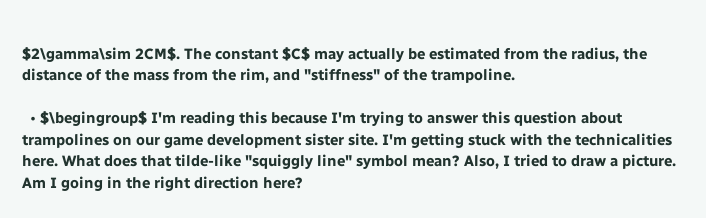$2\gamma\sim 2CM$. The constant $C$ may actually be estimated from the radius, the distance of the mass from the rim, and "stiffness" of the trampoline.

  • $\begingroup$ I'm reading this because I'm trying to answer this question about trampolines on our game development sister site. I'm getting stuck with the technicalities here. What does that tilde-like "squiggly line" symbol mean? Also, I tried to draw a picture. Am I going in the right direction here?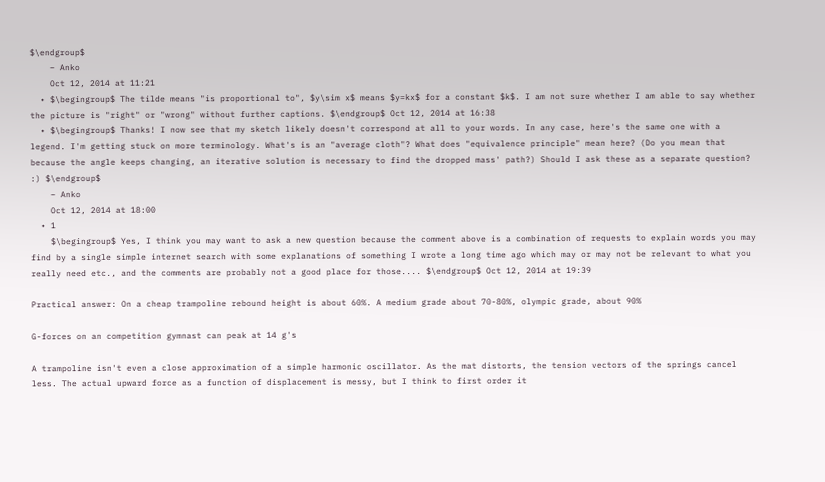$\endgroup$
    – Anko
    Oct 12, 2014 at 11:21
  • $\begingroup$ The tilde means "is proportional to", $y\sim x$ means $y=kx$ for a constant $k$. I am not sure whether I am able to say whether the picture is "right" or "wrong" without further captions. $\endgroup$ Oct 12, 2014 at 16:38
  • $\begingroup$ Thanks! I now see that my sketch likely doesn't correspond at all to your words. In any case, here's the same one with a legend. I'm getting stuck on more terminology. What's is an "average cloth"? What does "equivalence principle" mean here? (Do you mean that because the angle keeps changing, an iterative solution is necessary to find the dropped mass' path?) Should I ask these as a separate question? :) $\endgroup$
    – Anko
    Oct 12, 2014 at 18:00
  • 1
    $\begingroup$ Yes, I think you may want to ask a new question because the comment above is a combination of requests to explain words you may find by a single simple internet search with some explanations of something I wrote a long time ago which may or may not be relevant to what you really need etc., and the comments are probably not a good place for those.... $\endgroup$ Oct 12, 2014 at 19:39

Practical answer: On a cheap trampoline rebound height is about 60%. A medium grade about 70-80%, olympic grade, about 90%

G-forces on an competition gymnast can peak at 14 g's

A trampoline isn't even a close approximation of a simple harmonic oscillator. As the mat distorts, the tension vectors of the springs cancel less. The actual upward force as a function of displacement is messy, but I think to first order it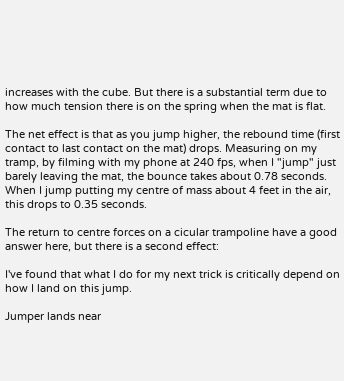increases with the cube. But there is a substantial term due to how much tension there is on the spring when the mat is flat.

The net effect is that as you jump higher, the rebound time (first contact to last contact on the mat) drops. Measuring on my tramp, by filming with my phone at 240 fps, when I "jump" just barely leaving the mat, the bounce takes about 0.78 seconds. When I jump putting my centre of mass about 4 feet in the air, this drops to 0.35 seconds.

The return to centre forces on a cicular trampoline have a good answer here, but there is a second effect:

I've found that what I do for my next trick is critically depend on how I land on this jump.

Jumper lands near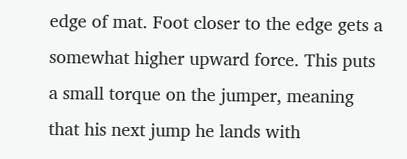edge of mat. Foot closer to the edge gets a somewhat higher upward force. This puts a small torque on the jumper, meaning that his next jump he lands with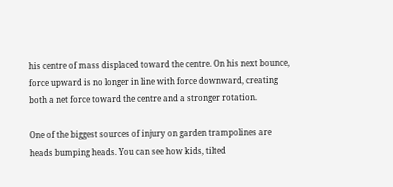his centre of mass displaced toward the centre. On his next bounce, force upward is no longer in line with force downward, creating both a net force toward the centre and a stronger rotation.

One of the biggest sources of injury on garden trampolines are heads bumping heads. You can see how kids, tilted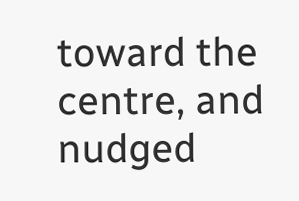toward the centre, and nudged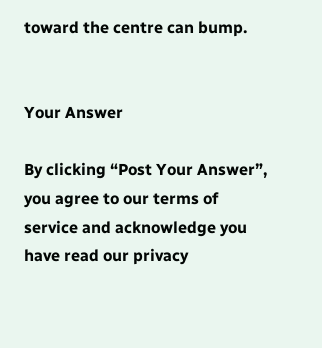toward the centre can bump.


Your Answer

By clicking “Post Your Answer”, you agree to our terms of service and acknowledge you have read our privacy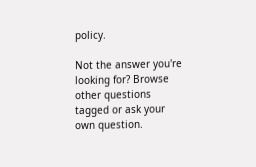policy.

Not the answer you're looking for? Browse other questions tagged or ask your own question.